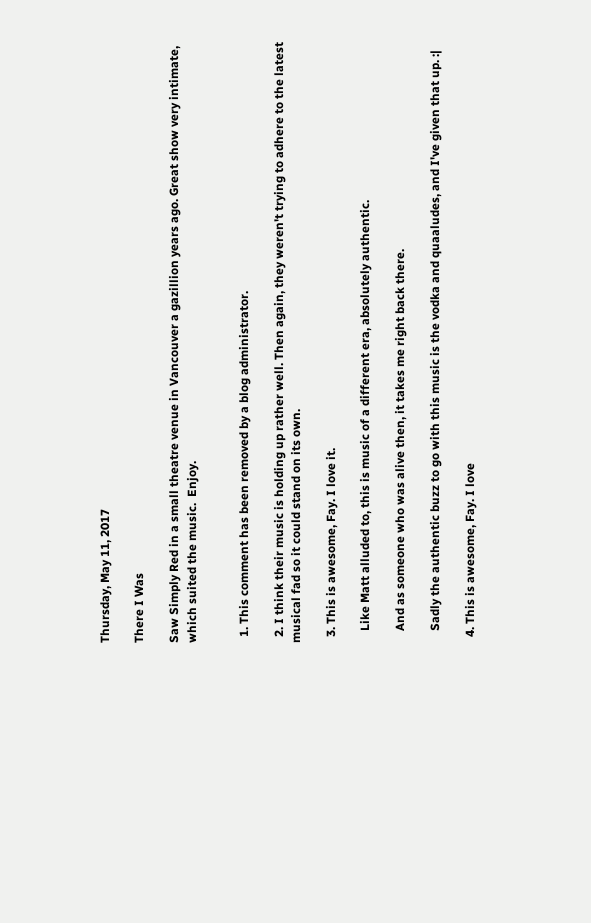Thursday, May 11, 2017

There I Was

Saw Simply Red in a small theatre venue in Vancouver a gazillion years ago. Great show very intimate, which suited the music.  Enjoy.


  1. This comment has been removed by a blog administrator.

  2. I think their music is holding up rather well. Then again, they weren't trying to adhere to the latest musical fad so it could stand on its own.

  3. This is awesome, Fay. I love it.

    Like Matt alluded to, this is music of a different era, absolutely authentic.

    And as someone who was alive then, it takes me right back there.

    Sadly the authentic buzz to go with this music is the vodka and quaaludes, and I've given that up. :|

  4. This is awesome, Fay. I love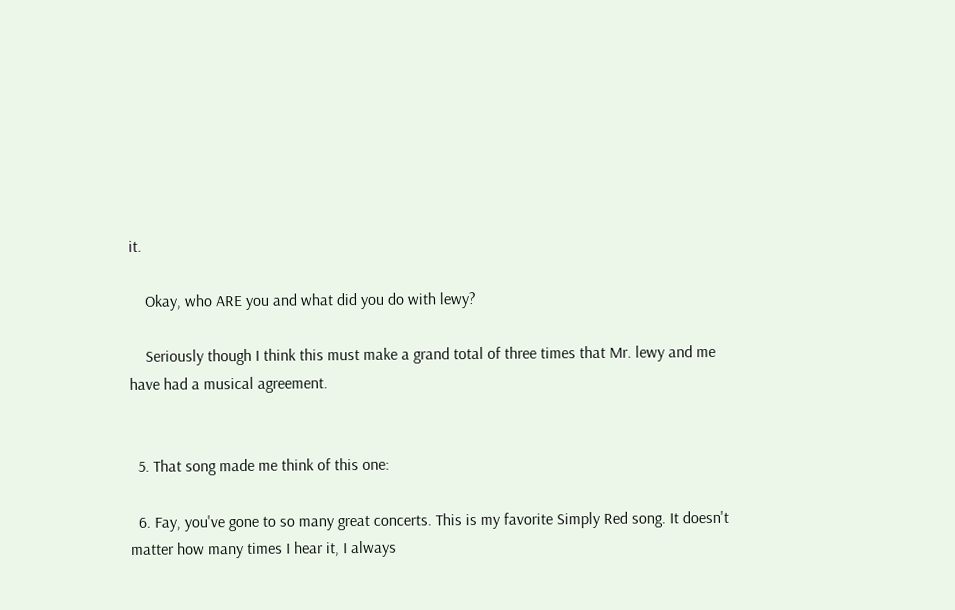it.

    Okay, who ARE you and what did you do with lewy?

    Seriously though I think this must make a grand total of three times that Mr. lewy and me have had a musical agreement.


  5. That song made me think of this one:

  6. Fay, you've gone to so many great concerts. This is my favorite Simply Red song. It doesn't matter how many times I hear it, I always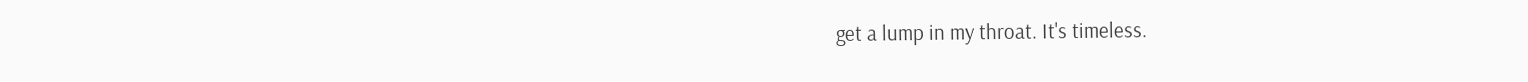get a lump in my throat. It's timeless.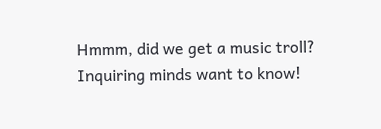Hmmm, did we get a music troll? Inquiring minds want to know!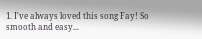1. I've always loved this song Fay! So smooth and easy...